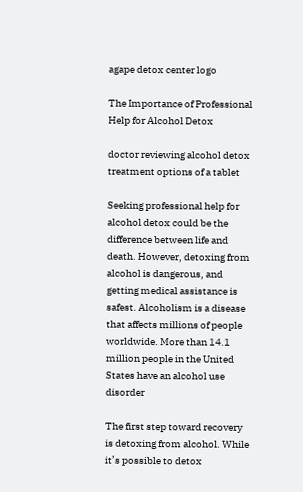agape detox center logo

The Importance of Professional Help for Alcohol Detox

doctor reviewing alcohol detox treatment options of a tablet

Seeking professional help for alcohol detox could be the difference between life and death. However, detoxing from alcohol is dangerous, and getting medical assistance is safest. Alcoholism is a disease that affects millions of people worldwide. More than 14.1 million people in the United States have an alcohol use disorder

The first step toward recovery is detoxing from alcohol. While it’s possible to detox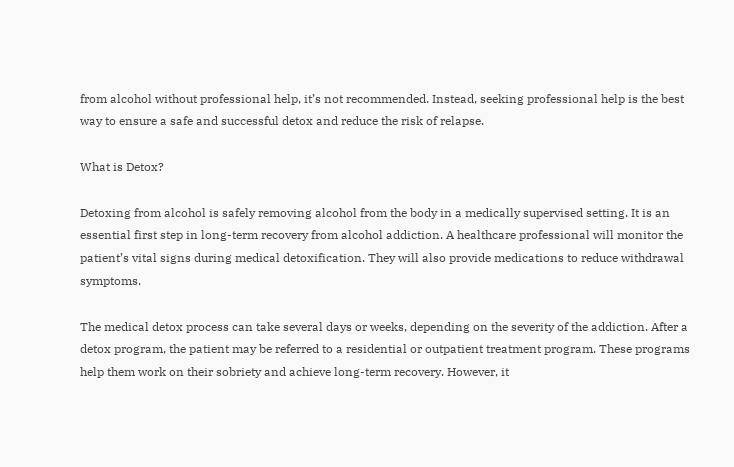from alcohol without professional help, it’s not recommended. Instead, seeking professional help is the best way to ensure a safe and successful detox and reduce the risk of relapse.

What is Detox?

Detoxing from alcohol is safely removing alcohol from the body in a medically supervised setting. It is an essential first step in long-term recovery from alcohol addiction. A healthcare professional will monitor the patient’s vital signs during medical detoxification. They will also provide medications to reduce withdrawal symptoms.

The medical detox process can take several days or weeks, depending on the severity of the addiction. After a detox program, the patient may be referred to a residential or outpatient treatment program. These programs help them work on their sobriety and achieve long-term recovery. However, it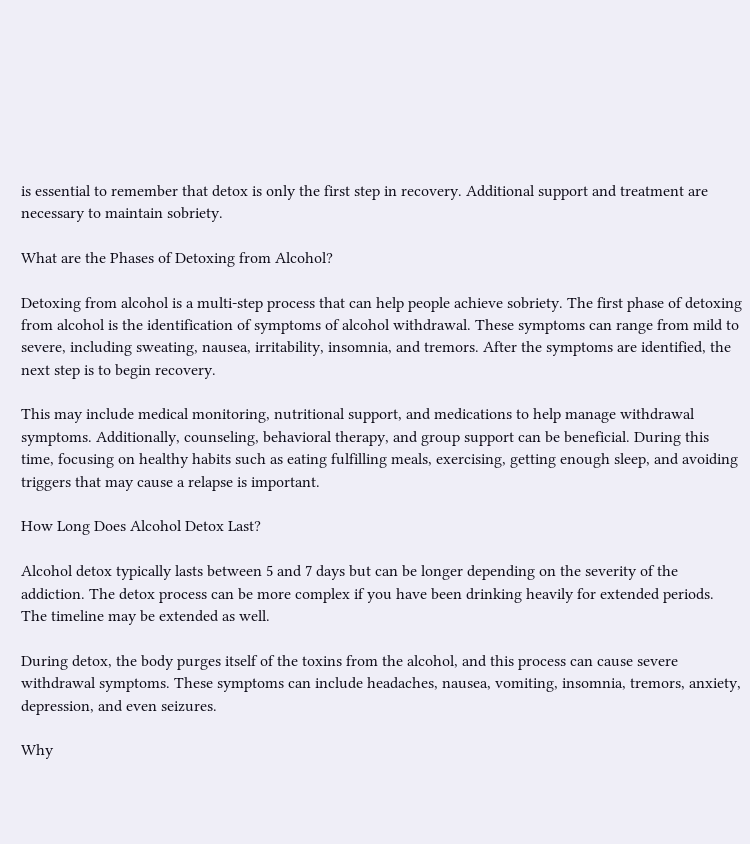is essential to remember that detox is only the first step in recovery. Additional support and treatment are necessary to maintain sobriety.

What are the Phases of Detoxing from Alcohol?

Detoxing from alcohol is a multi-step process that can help people achieve sobriety. The first phase of detoxing from alcohol is the identification of symptoms of alcohol withdrawal. These symptoms can range from mild to severe, including sweating, nausea, irritability, insomnia, and tremors. After the symptoms are identified, the next step is to begin recovery.

This may include medical monitoring, nutritional support, and medications to help manage withdrawal symptoms. Additionally, counseling, behavioral therapy, and group support can be beneficial. During this time, focusing on healthy habits such as eating fulfilling meals, exercising, getting enough sleep, and avoiding triggers that may cause a relapse is important.

How Long Does Alcohol Detox Last?

Alcohol detox typically lasts between 5 and 7 days but can be longer depending on the severity of the addiction. The detox process can be more complex if you have been drinking heavily for extended periods. The timeline may be extended as well.

During detox, the body purges itself of the toxins from the alcohol, and this process can cause severe withdrawal symptoms. These symptoms can include headaches, nausea, vomiting, insomnia, tremors, anxiety, depression, and even seizures.

Why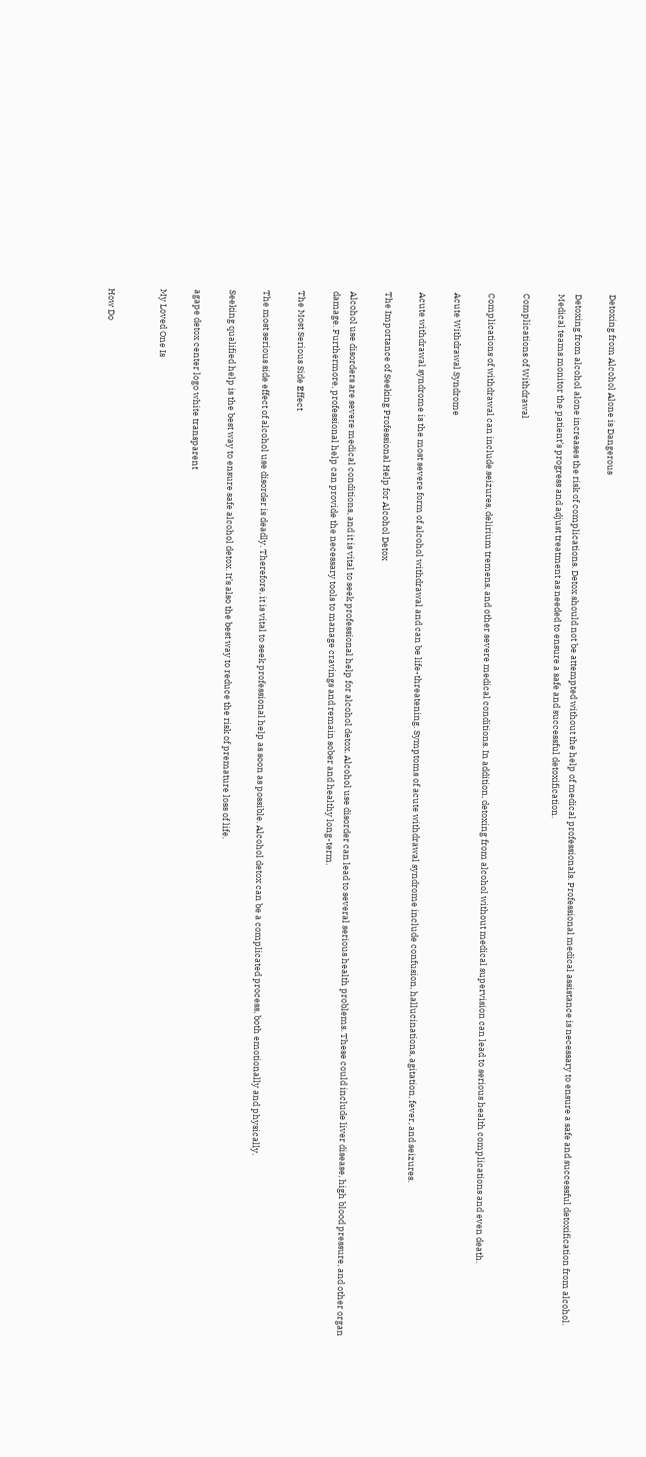Detoxing from Alcohol Alone is Dangerous

Detoxing from alcohol alone increases the risk of complications. Detox should not be attempted without the help of medical professionals. Professional medical assistance is necessary to ensure a safe and successful detoxification from alcohol. Medical teams monitor the patient’s progress and adjust treatment as needed to ensure a safe and successful detoxification.

Complications of Withdrawal

Complications of withdrawal can include seizures, delirium tremens, and other severe medical conditions. In addition, detoxing from alcohol without medical supervision can lead to serious health complications and even death.

Acute Withdrawal Syndrome

Acute withdrawal syndrome is the most severe form of alcohol withdrawal and can be life-threatening. Symptoms of acute withdrawal syndrome include confusion, hallucinations, agitation, fever, and seizures.

The Importance of Seeking Professional Help for Alcohol Detox

Alcohol use disorders are severe medical conditions, and it is vital to seek professional help for alcohol detox. Alcohol use disorder can lead to several serious health problems. These could include liver disease, high blood pressure, and other organ damage. Furthermore, professional help can provide the necessary tools to manage cravings and remain sober and healthy long-term.

The Most Serious Side Effect

The most serious side effect of alcohol use disorder is deadly. Therefore, it is vital to seek professional help as soon as possible. Alcohol detox can be a complicated process, both emotionally and physically.

Seeking qualified help is the best way to ensure safe alcohol detox. It’s also the best way to reduce the risk of premature loss of life.

agape detox center logo white transparent

My Loved One Is


How Do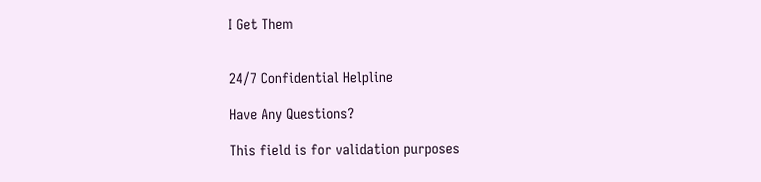I Get Them


24/7 Confidential Helpline

Have Any Questions?

This field is for validation purposes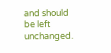and should be left unchanged.